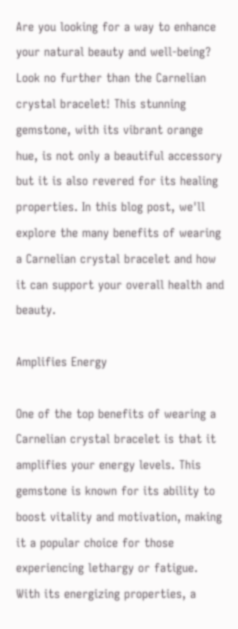Are you looking for a way to enhance your natural beauty and well-being? Look no further than the Carnelian crystal bracelet! This stunning gemstone, with its vibrant orange hue, is not only a beautiful accessory but it is also revered for its healing properties. In this blog post, we'll explore the many benefits of wearing a Carnelian crystal bracelet and how it can support your overall health and beauty.

Amplifies Energy

One of the top benefits of wearing a Carnelian crystal bracelet is that it amplifies your energy levels. This gemstone is known for its ability to boost vitality and motivation, making it a popular choice for those experiencing lethargy or fatigue. With its energizing properties, a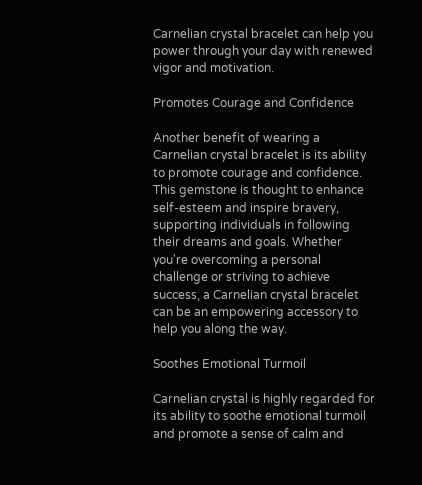Carnelian crystal bracelet can help you power through your day with renewed vigor and motivation.

Promotes Courage and Confidence

Another benefit of wearing a Carnelian crystal bracelet is its ability to promote courage and confidence. This gemstone is thought to enhance self-esteem and inspire bravery, supporting individuals in following their dreams and goals. Whether you're overcoming a personal challenge or striving to achieve success, a Carnelian crystal bracelet can be an empowering accessory to help you along the way.

Soothes Emotional Turmoil

Carnelian crystal is highly regarded for its ability to soothe emotional turmoil and promote a sense of calm and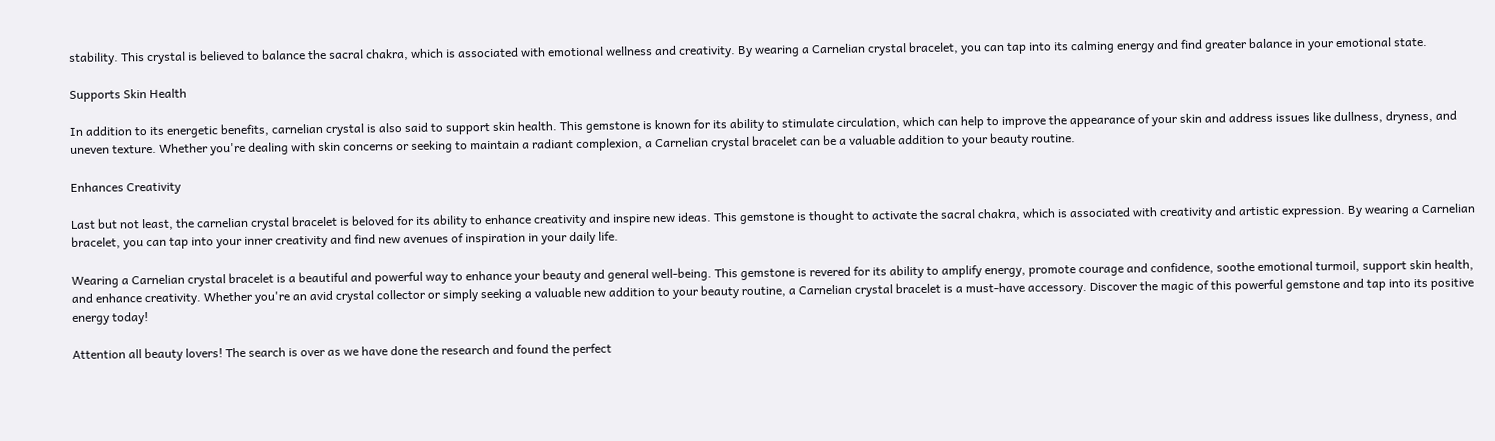stability. This crystal is believed to balance the sacral chakra, which is associated with emotional wellness and creativity. By wearing a Carnelian crystal bracelet, you can tap into its calming energy and find greater balance in your emotional state.

Supports Skin Health

In addition to its energetic benefits, carnelian crystal is also said to support skin health. This gemstone is known for its ability to stimulate circulation, which can help to improve the appearance of your skin and address issues like dullness, dryness, and uneven texture. Whether you're dealing with skin concerns or seeking to maintain a radiant complexion, a Carnelian crystal bracelet can be a valuable addition to your beauty routine.

Enhances Creativity

Last but not least, the carnelian crystal bracelet is beloved for its ability to enhance creativity and inspire new ideas. This gemstone is thought to activate the sacral chakra, which is associated with creativity and artistic expression. By wearing a Carnelian bracelet, you can tap into your inner creativity and find new avenues of inspiration in your daily life.

Wearing a Carnelian crystal bracelet is a beautiful and powerful way to enhance your beauty and general well-being. This gemstone is revered for its ability to amplify energy, promote courage and confidence, soothe emotional turmoil, support skin health, and enhance creativity. Whether you're an avid crystal collector or simply seeking a valuable new addition to your beauty routine, a Carnelian crystal bracelet is a must-have accessory. Discover the magic of this powerful gemstone and tap into its positive energy today!

Attention all beauty lovers! The search is over as we have done the research and found the perfect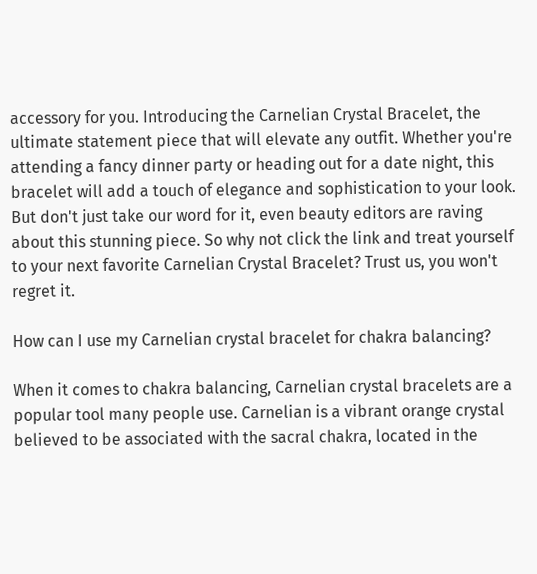accessory for you. Introducing the Carnelian Crystal Bracelet, the ultimate statement piece that will elevate any outfit. Whether you're attending a fancy dinner party or heading out for a date night, this bracelet will add a touch of elegance and sophistication to your look. But don't just take our word for it, even beauty editors are raving about this stunning piece. So why not click the link and treat yourself to your next favorite Carnelian Crystal Bracelet? Trust us, you won't regret it.

How can I use my Carnelian crystal bracelet for chakra balancing?

When it comes to chakra balancing, Carnelian crystal bracelets are a popular tool many people use. Carnelian is a vibrant orange crystal believed to be associated with the sacral chakra, located in the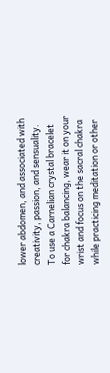lower abdomen, and associated with creativity, passion, and sensuality. To use a Carnelian crystal bracelet for chakra balancing, wear it on your wrist and focus on the sacral chakra while practicing meditation or other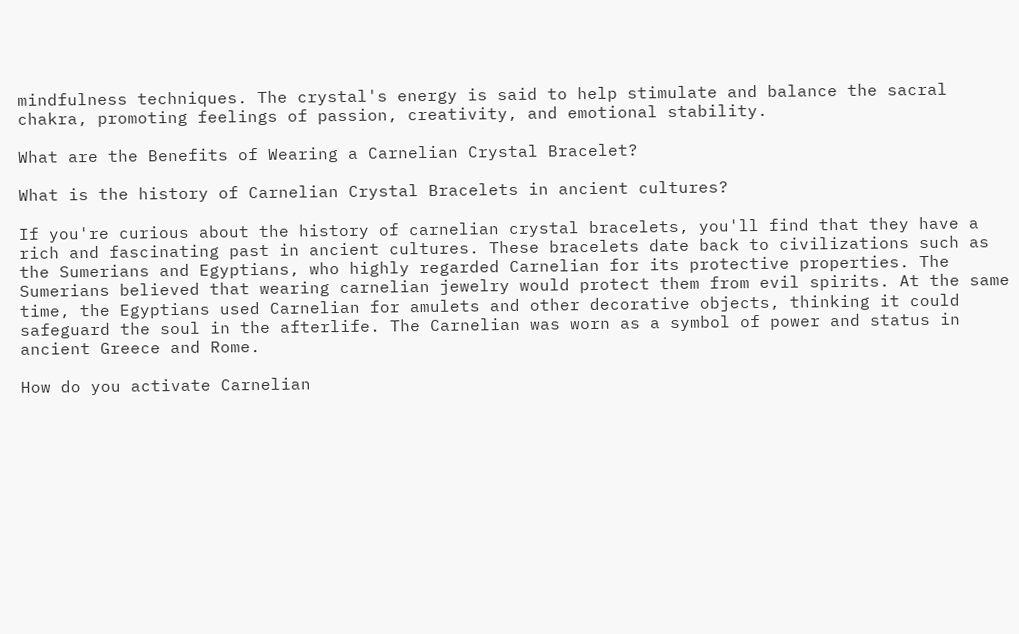mindfulness techniques. The crystal's energy is said to help stimulate and balance the sacral chakra, promoting feelings of passion, creativity, and emotional stability.

What are the Benefits of Wearing a Carnelian Crystal Bracelet?

What is the history of Carnelian Crystal Bracelets in ancient cultures?

If you're curious about the history of carnelian crystal bracelets, you'll find that they have a rich and fascinating past in ancient cultures. These bracelets date back to civilizations such as the Sumerians and Egyptians, who highly regarded Carnelian for its protective properties. The Sumerians believed that wearing carnelian jewelry would protect them from evil spirits. At the same time, the Egyptians used Carnelian for amulets and other decorative objects, thinking it could safeguard the soul in the afterlife. The Carnelian was worn as a symbol of power and status in ancient Greece and Rome.

How do you activate Carnelian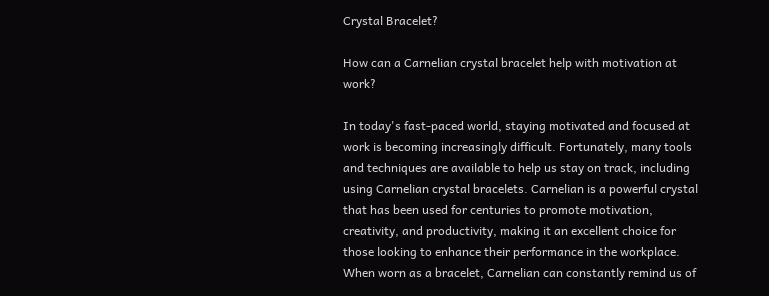Crystal Bracelet?

How can a Carnelian crystal bracelet help with motivation at work?

In today's fast-paced world, staying motivated and focused at work is becoming increasingly difficult. Fortunately, many tools and techniques are available to help us stay on track, including using Carnelian crystal bracelets. Carnelian is a powerful crystal that has been used for centuries to promote motivation, creativity, and productivity, making it an excellent choice for those looking to enhance their performance in the workplace. When worn as a bracelet, Carnelian can constantly remind us of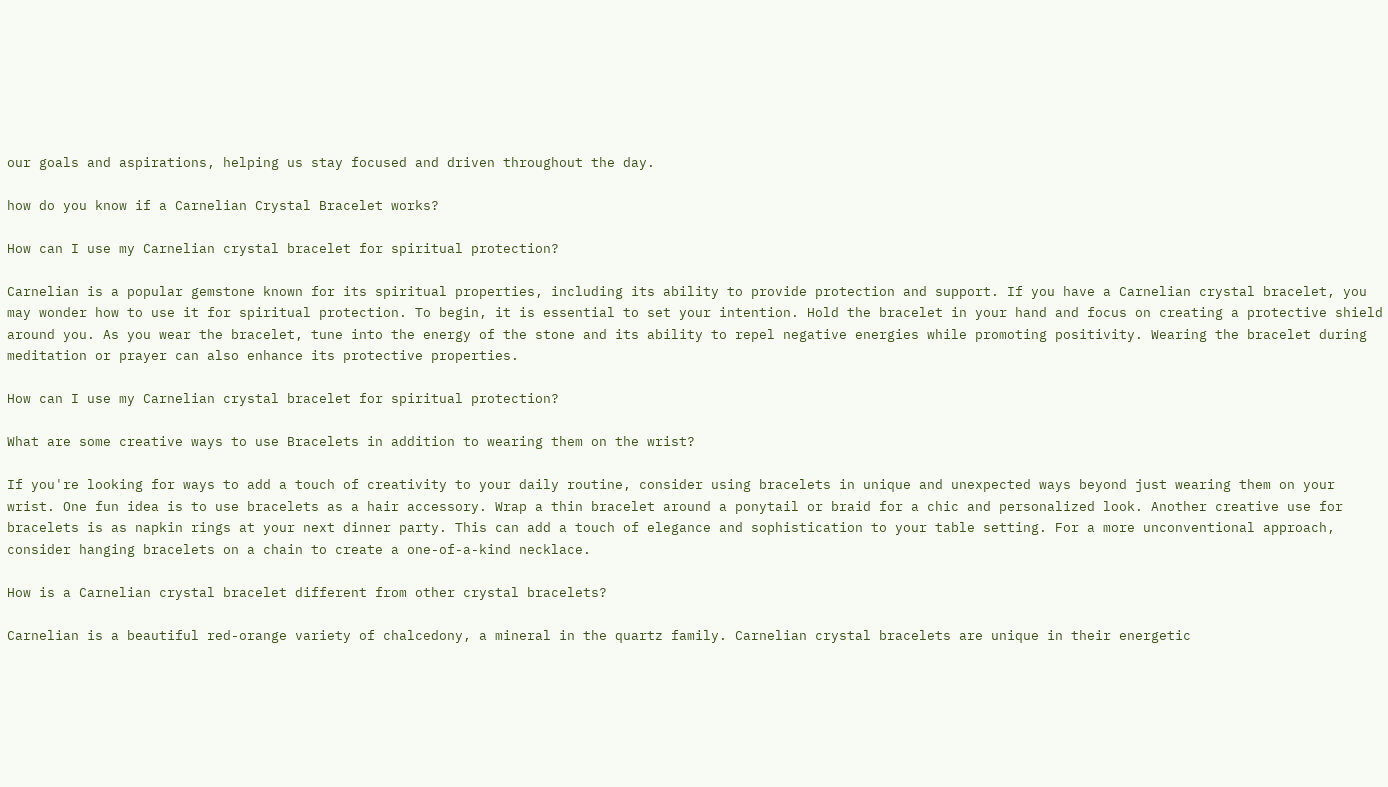our goals and aspirations, helping us stay focused and driven throughout the day.

how do you know if a Carnelian Crystal Bracelet works?

How can I use my Carnelian crystal bracelet for spiritual protection?

Carnelian is a popular gemstone known for its spiritual properties, including its ability to provide protection and support. If you have a Carnelian crystal bracelet, you may wonder how to use it for spiritual protection. To begin, it is essential to set your intention. Hold the bracelet in your hand and focus on creating a protective shield around you. As you wear the bracelet, tune into the energy of the stone and its ability to repel negative energies while promoting positivity. Wearing the bracelet during meditation or prayer can also enhance its protective properties.

How can I use my Carnelian crystal bracelet for spiritual protection?

What are some creative ways to use Bracelets in addition to wearing them on the wrist?

If you're looking for ways to add a touch of creativity to your daily routine, consider using bracelets in unique and unexpected ways beyond just wearing them on your wrist. One fun idea is to use bracelets as a hair accessory. Wrap a thin bracelet around a ponytail or braid for a chic and personalized look. Another creative use for bracelets is as napkin rings at your next dinner party. This can add a touch of elegance and sophistication to your table setting. For a more unconventional approach, consider hanging bracelets on a chain to create a one-of-a-kind necklace.

How is a Carnelian crystal bracelet different from other crystal bracelets?

Carnelian is a beautiful red-orange variety of chalcedony, a mineral in the quartz family. Carnelian crystal bracelets are unique in their energetic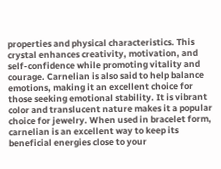properties and physical characteristics. This crystal enhances creativity, motivation, and self-confidence while promoting vitality and courage. Carnelian is also said to help balance emotions, making it an excellent choice for those seeking emotional stability. It is vibrant color and translucent nature makes it a popular choice for jewelry. When used in bracelet form, carnelian is an excellent way to keep its beneficial energies close to your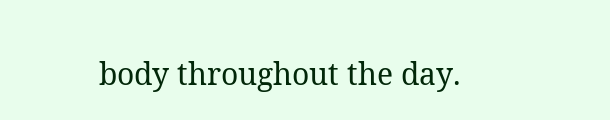body throughout the day.